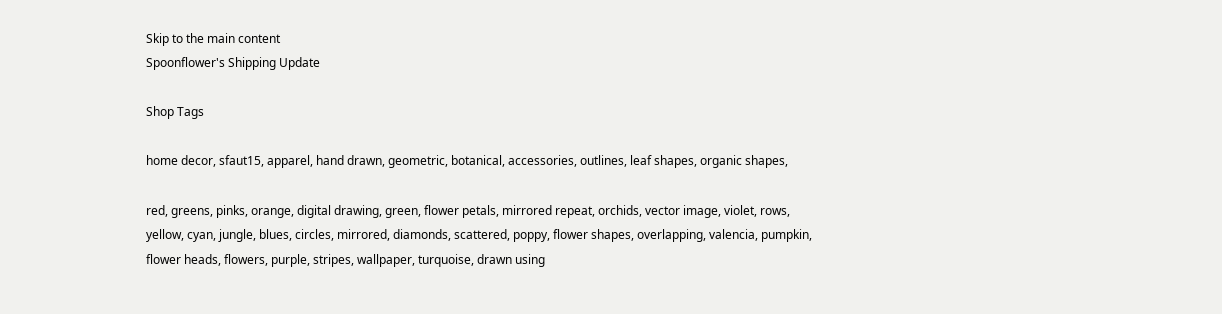Skip to the main content
Spoonflower's Shipping Update

Shop Tags

home decor, sfaut15, apparel, hand drawn, geometric, botanical, accessories, outlines, leaf shapes, organic shapes,

red, greens, pinks, orange, digital drawing, green, flower petals, mirrored repeat, orchids, vector image, violet, rows, yellow, cyan, jungle, blues, circles, mirrored, diamonds, scattered, poppy, flower shapes, overlapping, valencia, pumpkin, flower heads, flowers, purple, stripes, wallpaper, turquoise, drawn using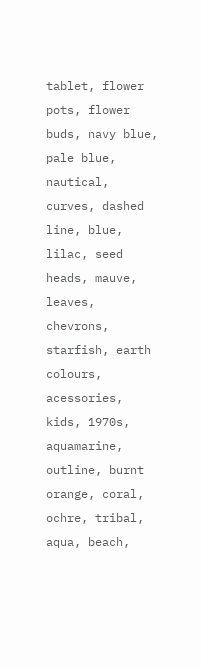tablet, flower pots, flower buds, navy blue, pale blue, nautical, curves, dashed line, blue, lilac, seed heads, mauve, leaves, chevrons, starfish, earth colours, acessories, kids, 1970s, aquamarine, outline, burnt orange, coral, ochre, tribal, aqua, beach,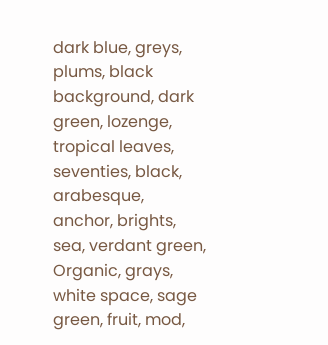dark blue, greys, plums, black background, dark green, lozenge, tropical leaves, seventies, black, arabesque, anchor, brights, sea, verdant green, Organic, grays, white space, sage green, fruit, mod,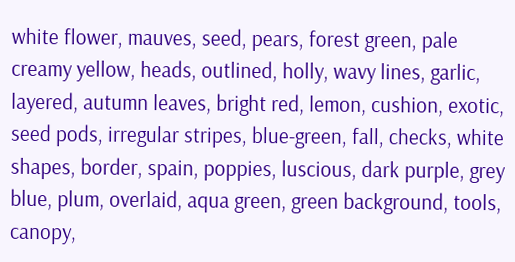white flower, mauves, seed, pears, forest green, pale creamy yellow, heads, outlined, holly, wavy lines, garlic, layered, autumn leaves, bright red, lemon, cushion, exotic, seed pods, irregular stripes, blue-green, fall, checks, white shapes, border, spain, poppies, luscious, dark purple, grey blue, plum, overlaid, aqua green, green background, tools, canopy,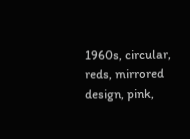1960s, circular, reds, mirrored design, pink,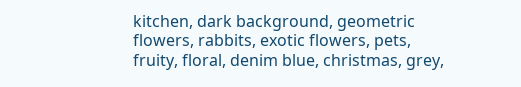kitchen, dark background, geometric flowers, rabbits, exotic flowers, pets, fruity, floral, denim blue, christmas, grey,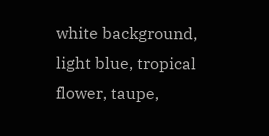white background, light blue, tropical flower, taupe,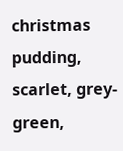christmas pudding, scarlet, grey-green,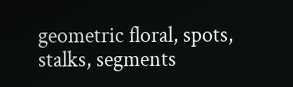geometric floral, spots, stalks, segments